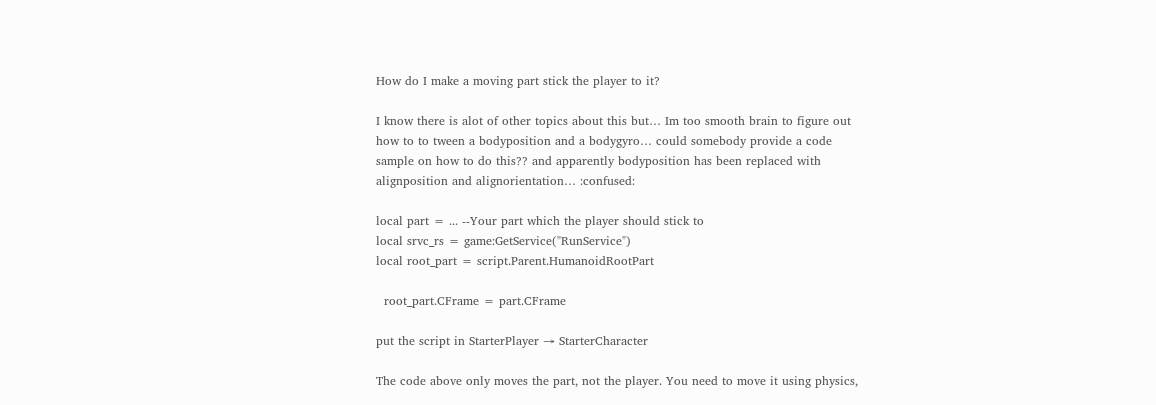How do I make a moving part stick the player to it?

I know there is alot of other topics about this but… Im too smooth brain to figure out how to to tween a bodyposition and a bodygyro… could somebody provide a code sample on how to do this?? and apparently bodyposition has been replaced with alignposition and alignorientation… :confused:

local part = ... --Your part which the player should stick to
local srvc_rs = game:GetService("RunService")
local root_part = script.Parent.HumanoidRootPart

  root_part.CFrame = part.CFrame

put the script in StarterPlayer → StarterCharacter

The code above only moves the part, not the player. You need to move it using physics,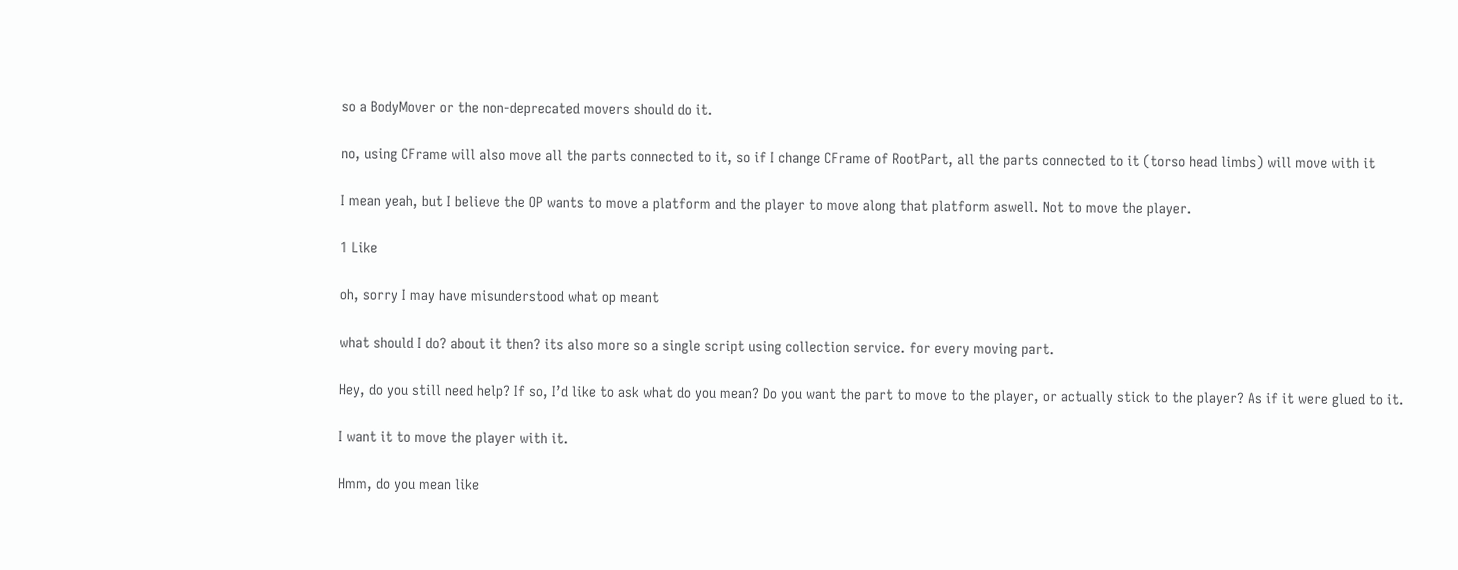so a BodyMover or the non-deprecated movers should do it.

no, using CFrame will also move all the parts connected to it, so if I change CFrame of RootPart, all the parts connected to it (torso head limbs) will move with it

I mean yeah, but I believe the OP wants to move a platform and the player to move along that platform aswell. Not to move the player.

1 Like

oh, sorry I may have misunderstood what op meant

what should I do? about it then? its also more so a single script using collection service. for every moving part.

Hey, do you still need help? If so, I’d like to ask what do you mean? Do you want the part to move to the player, or actually stick to the player? As if it were glued to it.

I want it to move the player with it.

Hmm, do you mean like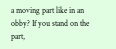a moving part like in an obby? If you stand on the part,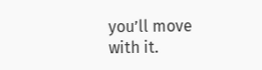you’ll move with it.